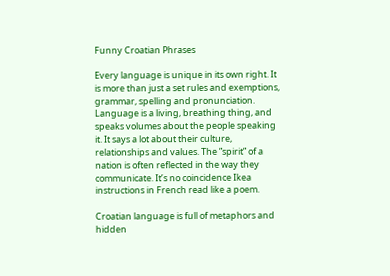Funny Croatian Phrases

Every language is unique in its own right. It is more than just a set rules and exemptions, grammar, spelling and pronunciation. Language is a living, breathing thing, and speaks volumes about the people speaking it. It says a lot about their culture, relationships and values. The ”spirit” of a nation is often reflected in the way they communicate. It’s no coincidence Ikea instructions in French read like a poem.

Croatian language is full of metaphors and hidden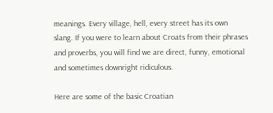meanings. Every village, hell, every street has its own slang. If you were to learn about Croats from their phrases and proverbs, you will find we are direct, funny, emotional and sometimes downright ridiculous.

Here are some of the basic Croatian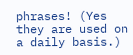phrases! (Yes they are used on a daily basis.)